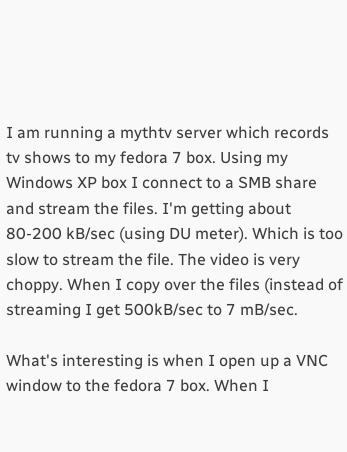I am running a mythtv server which records tv shows to my fedora 7 box. Using my Windows XP box I connect to a SMB share and stream the files. I'm getting about 80-200 kB/sec (using DU meter). Which is too slow to stream the file. The video is very choppy. When I copy over the files (instead of streaming I get 500kB/sec to 7 mB/sec.

What's interesting is when I open up a VNC window to the fedora 7 box. When I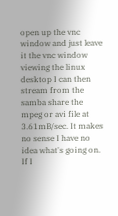open up the vnc window and just leave it the vnc window viewing the linux desktop I can then stream from the samba share the mpeg or avi file at 3.61mB/sec. It makes no sense I have no idea what's going on. If I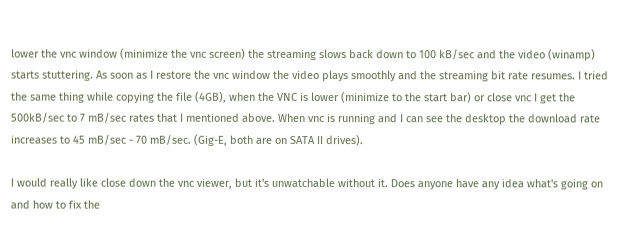lower the vnc window (minimize the vnc screen) the streaming slows back down to 100 kB/sec and the video (winamp) starts stuttering. As soon as I restore the vnc window the video plays smoothly and the streaming bit rate resumes. I tried the same thing while copying the file (4GB), when the VNC is lower (minimize to the start bar) or close vnc I get the 500kB/sec to 7 mB/sec rates that I mentioned above. When vnc is running and I can see the desktop the download rate increases to 45 mB/sec - 70 mB/sec. (Gig-E, both are on SATA II drives).

I would really like close down the vnc viewer, but it's unwatchable without it. Does anyone have any idea what's going on and how to fix the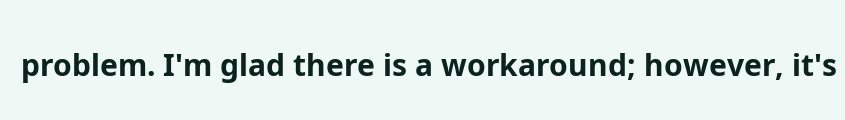problem. I'm glad there is a workaround; however, it's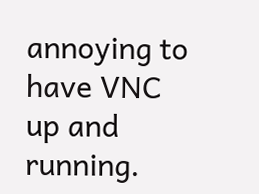annoying to have VNC up and running.